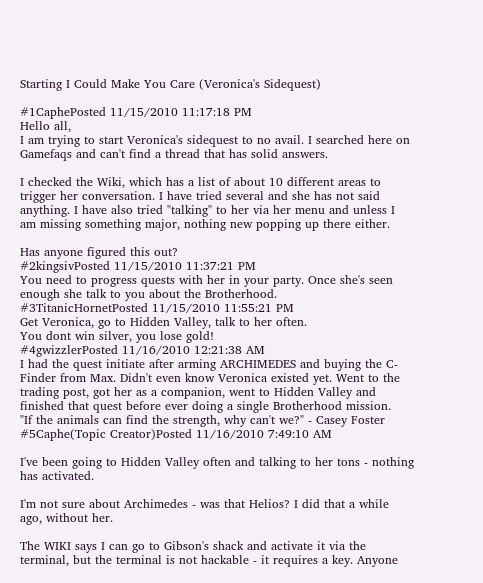Starting I Could Make You Care (Veronica's Sidequest)

#1CaphePosted 11/15/2010 11:17:18 PM
Hello all,
I am trying to start Veronica's sidequest to no avail. I searched here on Gamefaqs and can't find a thread that has solid answers.

I checked the Wiki, which has a list of about 10 different areas to trigger her conversation. I have tried several and she has not said anything. I have also tried "talking" to her via her menu and unless I am missing something major, nothing new popping up there either.

Has anyone figured this out?
#2kingsivPosted 11/15/2010 11:37:21 PM
You need to progress quests with her in your party. Once she's seen enough she talk to you about the Brotherhood.
#3TitanicHornetPosted 11/15/2010 11:55:21 PM
Get Veronica, go to Hidden Valley, talk to her often.
You dont win silver, you lose gold!
#4gwizzlerPosted 11/16/2010 12:21:38 AM
I had the quest initiate after arming ARCHIMEDES and buying the C-Finder from Max. Didn't even know Veronica existed yet. Went to the trading post, got her as a companion, went to Hidden Valley and finished that quest before ever doing a single Brotherhood mission.
"If the animals can find the strength, why can't we?" - Casey Foster
#5Caphe(Topic Creator)Posted 11/16/2010 7:49:10 AM

I've been going to Hidden Valley often and talking to her tons - nothing has activated.

I'm not sure about Archimedes - was that Helios? I did that a while ago, without her.

The WIKI says I can go to Gibson's shack and activate it via the terminal, but the terminal is not hackable - it requires a key. Anyone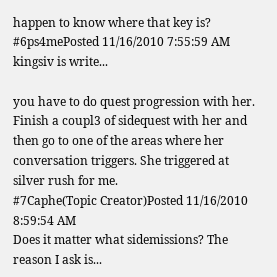happen to know where that key is?
#6ps4mePosted 11/16/2010 7:55:59 AM
kingsiv is write...

you have to do quest progression with her. Finish a coupl3 of sidequest with her and then go to one of the areas where her conversation triggers. She triggered at silver rush for me.
#7Caphe(Topic Creator)Posted 11/16/2010 8:59:54 AM
Does it matter what sidemissions? The reason I ask is...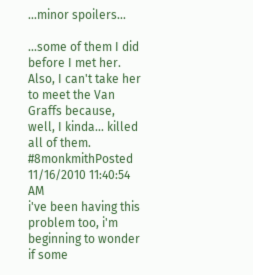...minor spoilers...

...some of them I did before I met her. Also, I can't take her to meet the Van Graffs because, well, I kinda... killed all of them.
#8monkmithPosted 11/16/2010 11:40:54 AM
i've been having this problem too, i'm beginning to wonder if some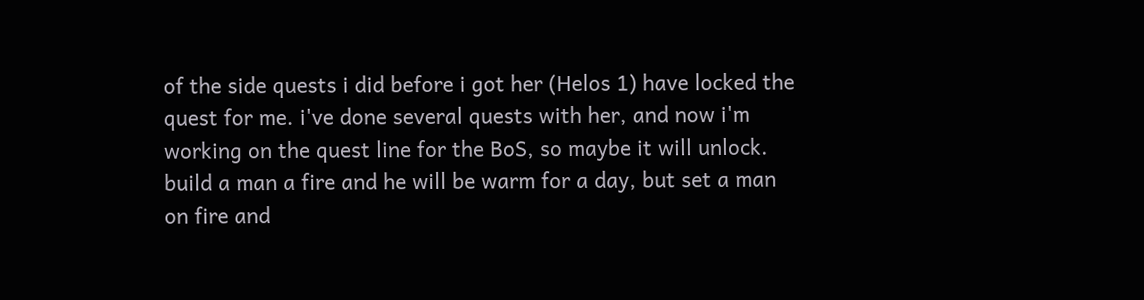of the side quests i did before i got her (Helos 1) have locked the quest for me. i've done several quests with her, and now i'm working on the quest line for the BoS, so maybe it will unlock.
build a man a fire and he will be warm for a day, but set a man on fire and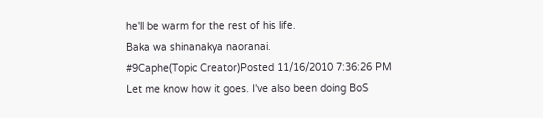he'll be warm for the rest of his life.
Baka wa shinanakya naoranai.
#9Caphe(Topic Creator)Posted 11/16/2010 7:36:26 PM
Let me know how it goes. I've also been doing BoS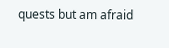quests but am afraid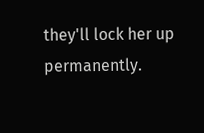they'll lock her up permanently.